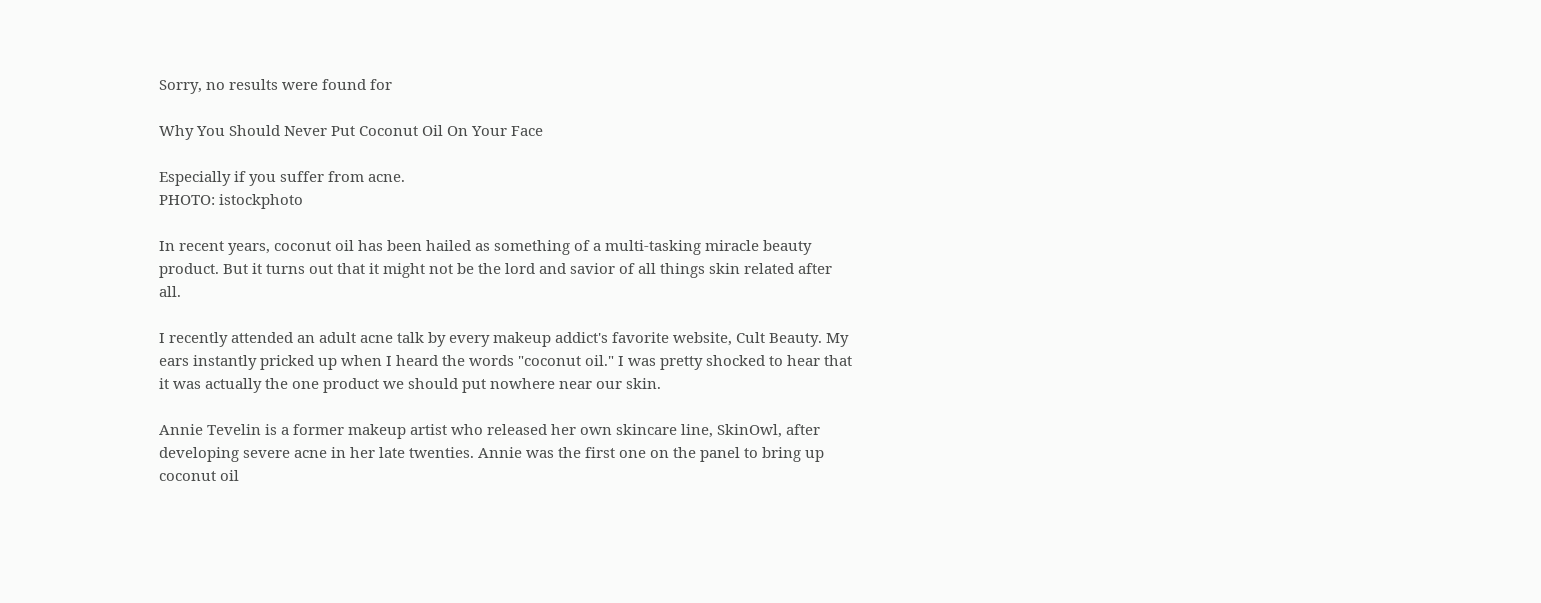Sorry, no results were found for

Why You Should Never Put Coconut Oil On Your Face

Especially if you suffer from acne.
PHOTO: istockphoto

In recent years, coconut oil has been hailed as something of a multi-tasking miracle beauty product. But it turns out that it might not be the lord and savior of all things skin related after all.

I recently attended an adult acne talk by every makeup addict's favorite website, Cult Beauty. My ears instantly pricked up when I heard the words "coconut oil." I was pretty shocked to hear that it was actually the one product we should put nowhere near our skin.

Annie Tevelin is a former makeup artist who released her own skincare line, SkinOwl, after developing severe acne in her late twenties. Annie was the first one on the panel to bring up coconut oil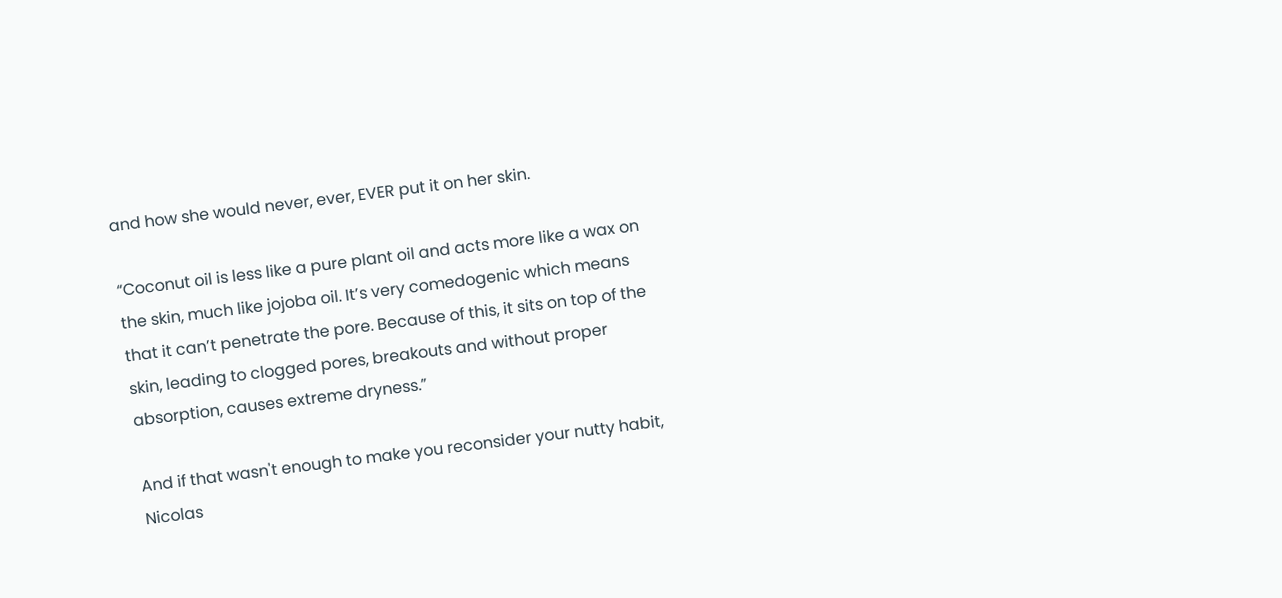and how she would never, ever, EVER put it on her skin.

“Coconut oil is less like a pure plant oil and acts more like a wax on the skin, much like jojoba oil. It’s very comedogenic which means that it can’t penetrate the pore. Because of this, it sits on top of the skin, leading to clogged pores, breakouts and without proper absorption, causes extreme dryness.”

And if that wasn't enough to make you reconsider your nutty habit, Nicolas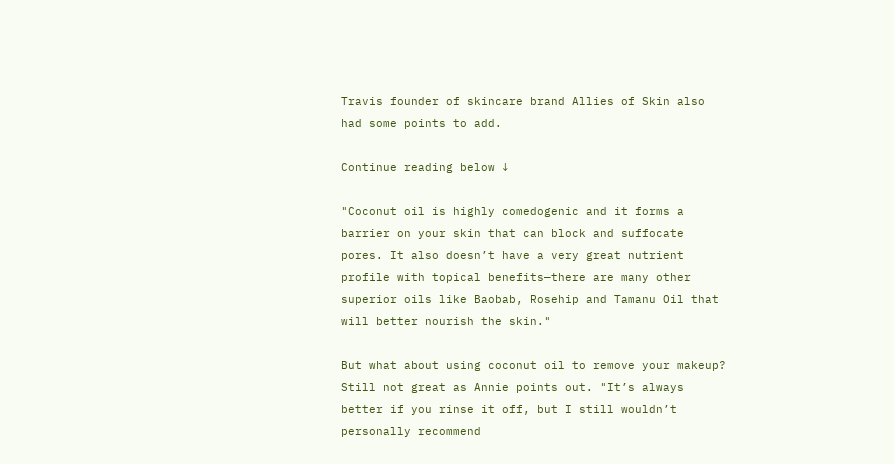Travis founder of skincare brand Allies of Skin also had some points to add.

Continue reading below ↓

"Coconut oil is highly comedogenic and it forms a barrier on your skin that can block and suffocate pores. It also doesn’t have a very great nutrient profile with topical benefits—there are many other superior oils like Baobab, Rosehip and Tamanu Oil that will better nourish the skin."

But what about using coconut oil to remove your makeup? Still not great as Annie points out. "It’s always better if you rinse it off, but I still wouldn’t personally recommend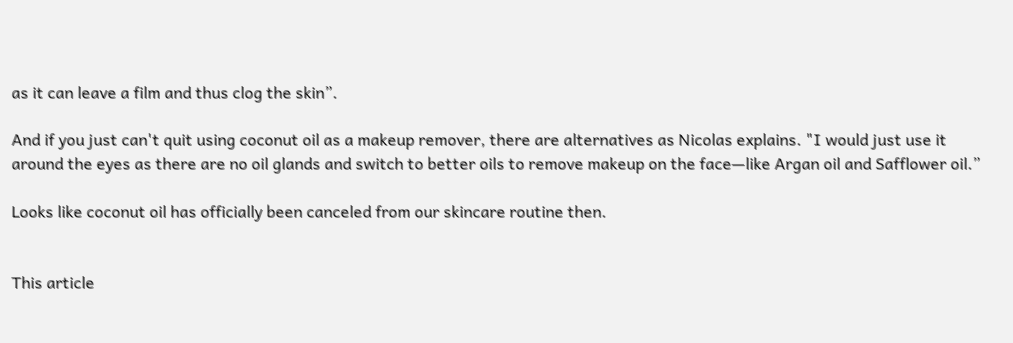as it can leave a film and thus clog the skin”.

And if you just can't quit using coconut oil as a makeup remover, there are alternatives as Nicolas explains. "I would just use it around the eyes as there are no oil glands and switch to better oils to remove makeup on the face—like Argan oil and Safflower oil.”

Looks like coconut oil has officially been canceled from our skincare routine then.


This article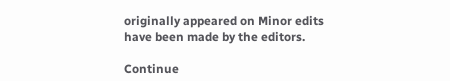originally appeared on Minor edits have been made by the editors.

Continue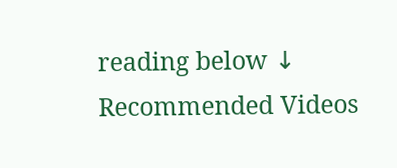reading below ↓
Recommended Videos